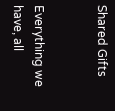Shared Gifts


Everything we have, all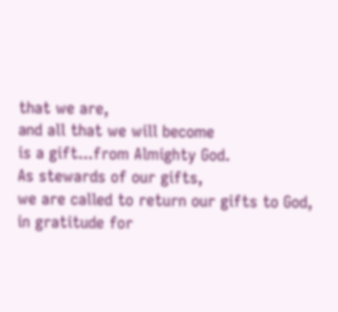that we are,
and all that we will become
is a gift...from Almighty God.
As stewards of our gifts,
we are called to return our gifts to God,
in gratitude for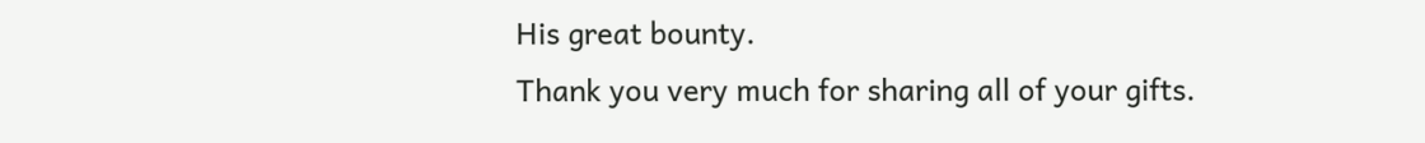His great bounty.
Thank you very much for sharing all of your gifts.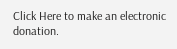Click Here to make an electronic donation.